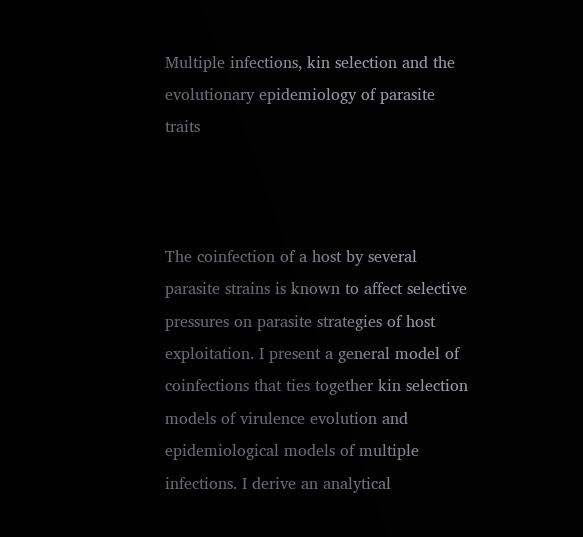Multiple infections, kin selection and the evolutionary epidemiology of parasite traits



The coinfection of a host by several parasite strains is known to affect selective pressures on parasite strategies of host exploitation. I present a general model of coinfections that ties together kin selection models of virulence evolution and epidemiological models of multiple infections. I derive an analytical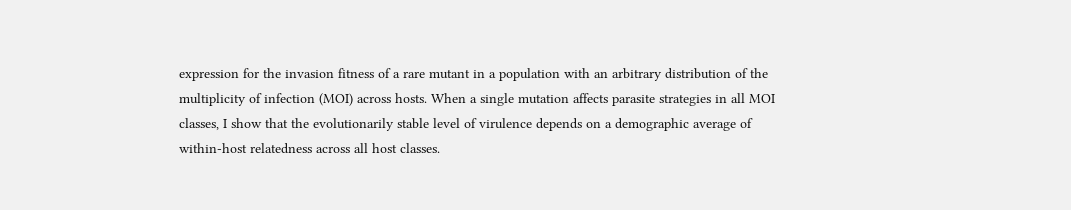expression for the invasion fitness of a rare mutant in a population with an arbitrary distribution of the multiplicity of infection (MOI) across hosts. When a single mutation affects parasite strategies in all MOI classes, I show that the evolutionarily stable level of virulence depends on a demographic average of within-host relatedness across all host classes.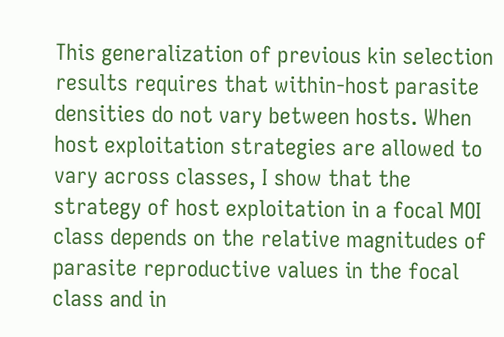This generalization of previous kin selection results requires that within-host parasite densities do not vary between hosts. When host exploitation strategies are allowed to vary across classes, I show that the strategy of host exploitation in a focal MOI class depends on the relative magnitudes of parasite reproductive values in the focal class and in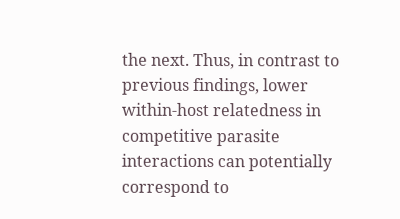the next. Thus, in contrast to previous findings, lower within-host relatedness in competitive parasite interactions can potentially correspond to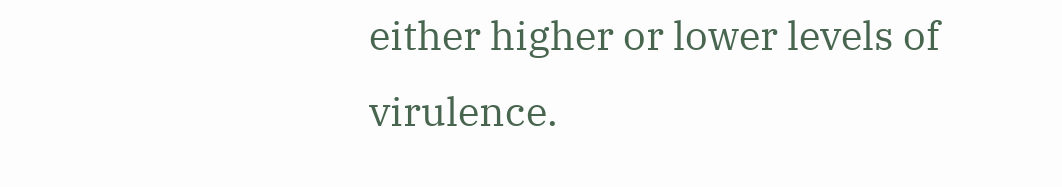either higher or lower levels of virulence.